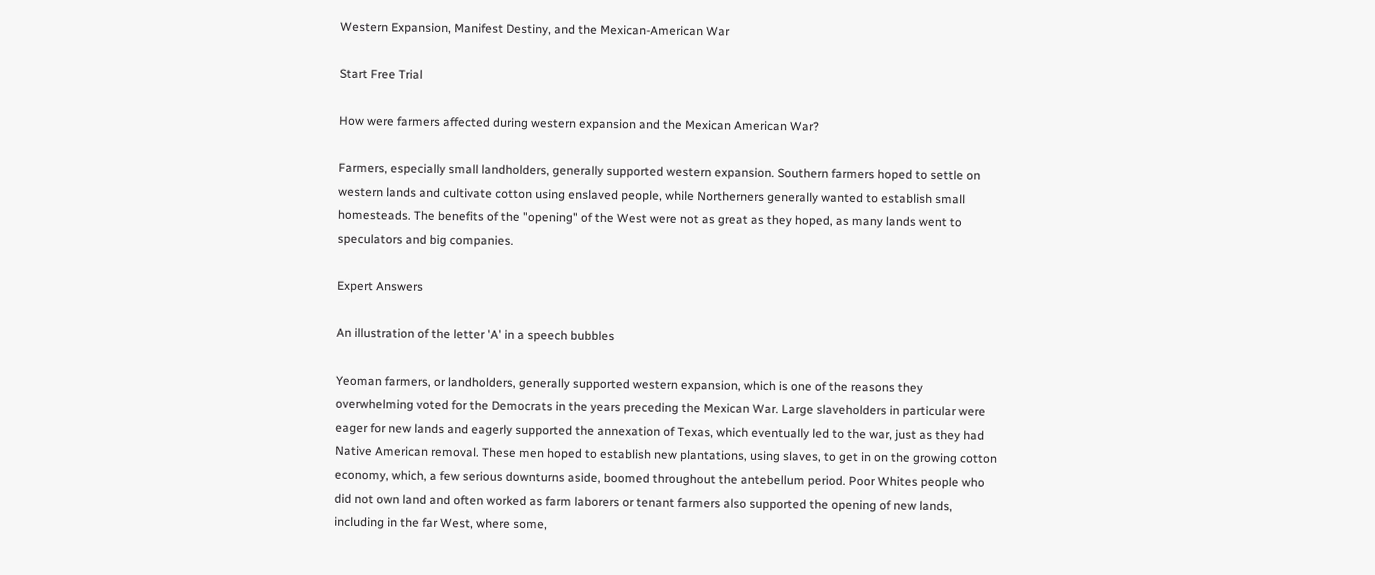Western Expansion, Manifest Destiny, and the Mexican-American War

Start Free Trial

How were farmers affected during western expansion and the Mexican American War?

Farmers, especially small landholders, generally supported western expansion. Southern farmers hoped to settle on western lands and cultivate cotton using enslaved people, while Northerners generally wanted to establish small homesteads. The benefits of the "opening" of the West were not as great as they hoped, as many lands went to speculators and big companies.

Expert Answers

An illustration of the letter 'A' in a speech bubbles

Yeoman farmers, or landholders, generally supported western expansion, which is one of the reasons they overwhelming voted for the Democrats in the years preceding the Mexican War. Large slaveholders in particular were eager for new lands and eagerly supported the annexation of Texas, which eventually led to the war, just as they had Native American removal. These men hoped to establish new plantations, using slaves, to get in on the growing cotton economy, which, a few serious downturns aside, boomed throughout the antebellum period. Poor Whites people who did not own land and often worked as farm laborers or tenant farmers also supported the opening of new lands, including in the far West, where some,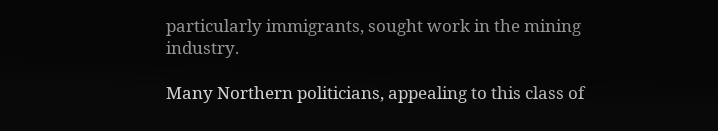particularly immigrants, sought work in the mining industry.

Many Northern politicians, appealing to this class of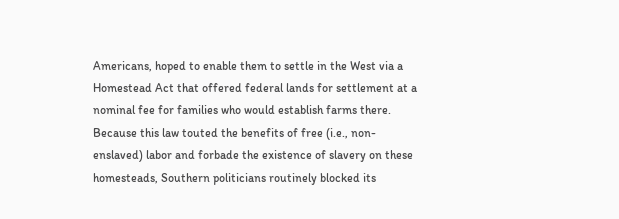Americans, hoped to enable them to settle in the West via a Homestead Act that offered federal lands for settlement at a nominal fee for families who would establish farms there. Because this law touted the benefits of free (i.e., non-enslaved) labor and forbade the existence of slavery on these homesteads, Southern politicians routinely blocked its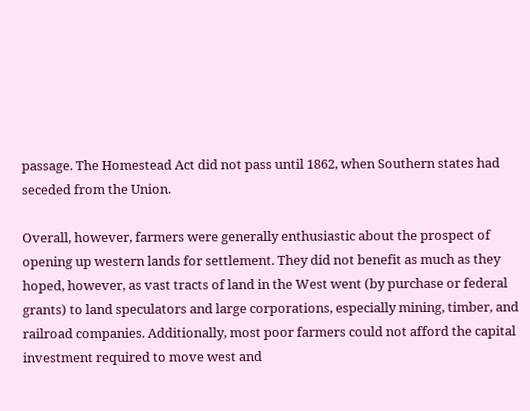passage. The Homestead Act did not pass until 1862, when Southern states had seceded from the Union.

Overall, however, farmers were generally enthusiastic about the prospect of opening up western lands for settlement. They did not benefit as much as they hoped, however, as vast tracts of land in the West went (by purchase or federal grants) to land speculators and large corporations, especially mining, timber, and railroad companies. Additionally, most poor farmers could not afford the capital investment required to move west and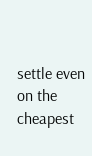settle even on the cheapest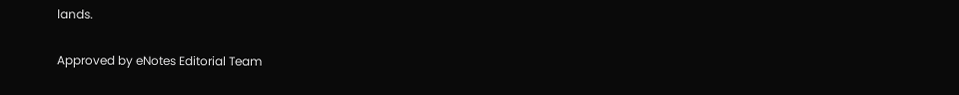lands.

Approved by eNotes Editorial Team